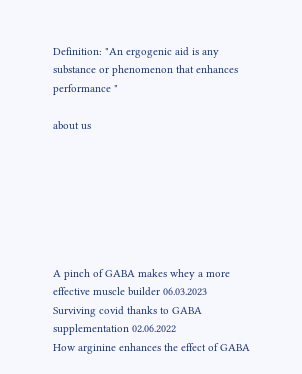Definition: "An ergogenic aid is any substance or phenomenon that enhances performance "

about us







A pinch of GABA makes whey a more effective muscle builder 06.03.2023
Surviving covid thanks to GABA supplementation 02.06.2022
How arginine enhances the effect of GABA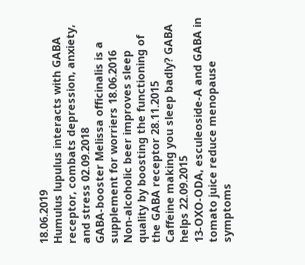18.06.2019
Humulus lupulus interacts with GABA receptor, combats depression, anxiety, and stress 02.09.2018
GABA-booster Melissa officinalis is a supplement for worriers 18.06.2016
Non-alcoholic beer improves sleep quality by boosting the functioning of the GABA receptor 28.11.2015
Caffeine making you sleep badly? GABA helps 22.09.2015
13-OXO-ODA, esculeoside-A and GABA in tomato juice reduce menopause symptoms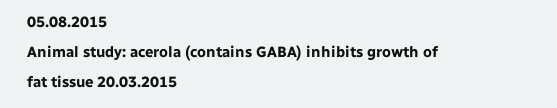05.08.2015
Animal study: acerola (contains GABA) inhibits growth of fat tissue 20.03.2015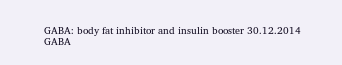GABA: body fat inhibitor and insulin booster 30.12.2014
GABA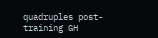quadruples post-training GH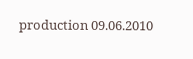production 09.06.2010